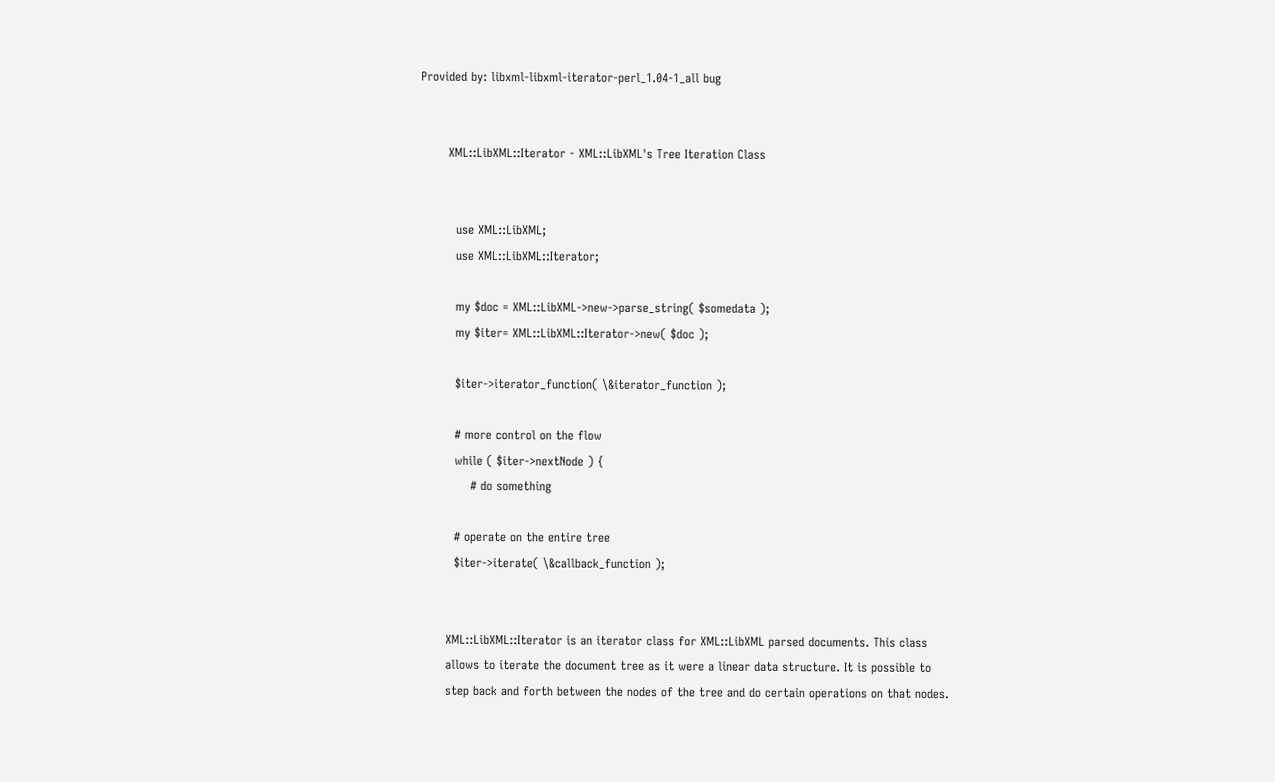Provided by: libxml-libxml-iterator-perl_1.04-1_all bug


       XML::LibXML::Iterator - XML::LibXML's Tree Iteration Class


         use XML::LibXML;
         use XML::LibXML::Iterator;

         my $doc = XML::LibXML->new->parse_string( $somedata );
         my $iter= XML::LibXML::Iterator->new( $doc );

         $iter->iterator_function( \&iterator_function );

         # more control on the flow
         while ( $iter->nextNode ) {
             # do something

         # operate on the entire tree
         $iter->iterate( \&callback_function );


       XML::LibXML::Iterator is an iterator class for XML::LibXML parsed documents. This class
       allows to iterate the document tree as it were a linear data structure. It is possible to
       step back and forth between the nodes of the tree and do certain operations on that nodes.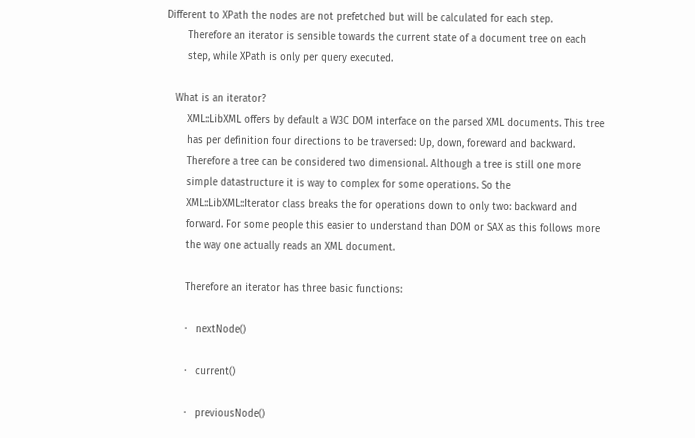Different to XPath the nodes are not prefetched but will be calculated for each step.
       Therefore an iterator is sensible towards the current state of a document tree on each
       step, while XPath is only per query executed.

   What is an iterator?
       XML::LibXML offers by default a W3C DOM interface on the parsed XML documents. This tree
       has per definition four directions to be traversed: Up, down, foreward and backward.
       Therefore a tree can be considered two dimensional. Although a tree is still one more
       simple datastructure it is way to complex for some operations. So the
       XML::LibXML::Iterator class breaks the for operations down to only two: backward and
       forward. For some people this easier to understand than DOM or SAX as this follows more
       the way one actually reads an XML document.

       Therefore an iterator has three basic functions:

       ·   nextNode()

       ·   current()

       ·   previousNode()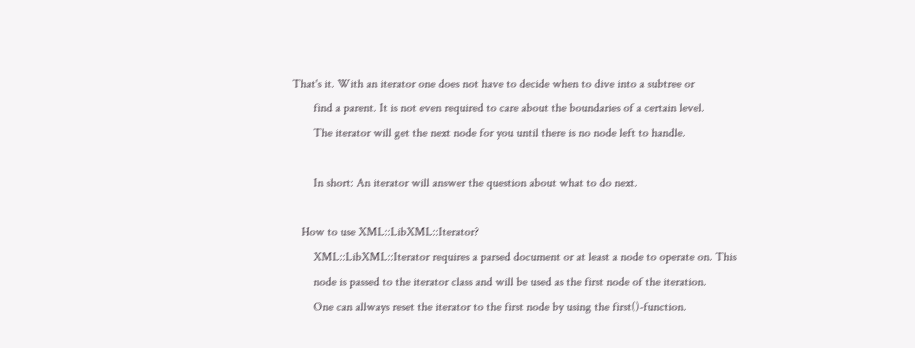That's it. With an iterator one does not have to decide when to dive into a subtree or
       find a parent. It is not even required to care about the boundaries of a certain level.
       The iterator will get the next node for you until there is no node left to handle.

       In short: An iterator will answer the question about what to do next.

   How to use XML::LibXML::Iterator?
       XML::LibXML::Iterator requires a parsed document or at least a node to operate on. This
       node is passed to the iterator class and will be used as the first node of the iteration.
       One can allways reset the iterator to the first node by using the first()-function.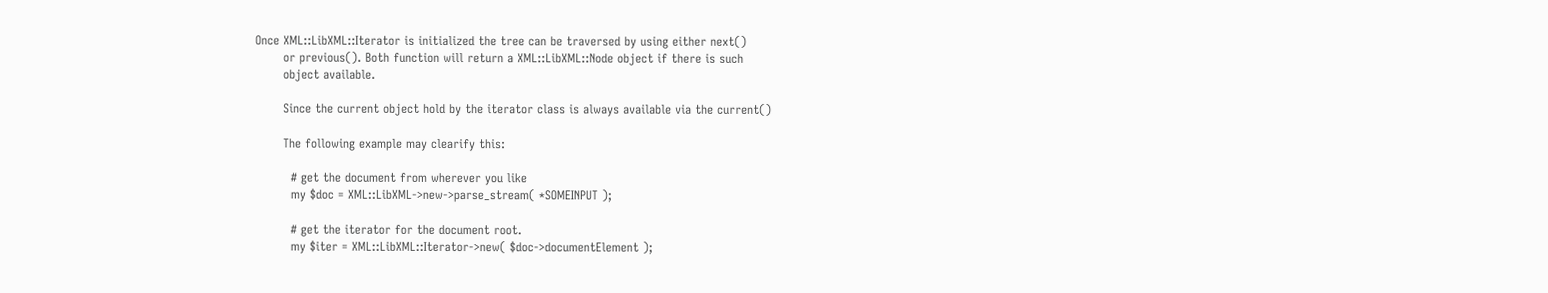Once XML::LibXML::Iterator is initialized the tree can be traversed by using either next()
       or previous(). Both function will return a XML::LibXML::Node object if there is such
       object available.

       Since the current object hold by the iterator class is always available via the current()

       The following example may clearify this:

         # get the document from wherever you like
         my $doc = XML::LibXML->new->parse_stream( *SOMEINPUT );

         # get the iterator for the document root.
         my $iter = XML::LibXML::Iterator->new( $doc->documentElement );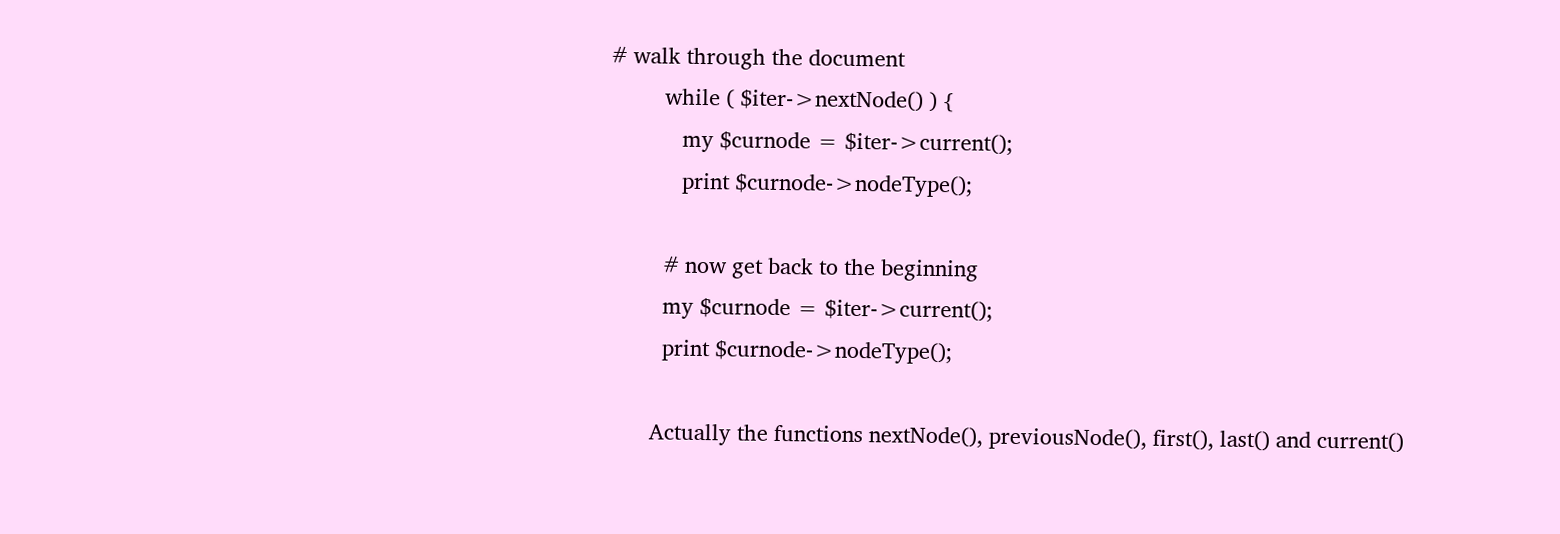# walk through the document
         while ( $iter->nextNode() ) {
            my $curnode = $iter->current();
            print $curnode->nodeType();

         # now get back to the beginning
         my $curnode = $iter->current();
         print $curnode->nodeType();

       Actually the functions nextNode(), previousNode(), first(), last() and current()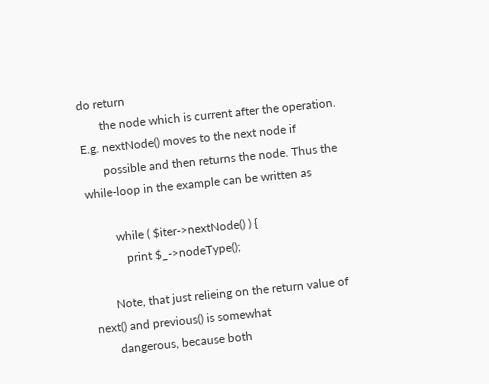do return
       the node which is current after the operation. E.g. nextNode() moves to the next node if
       possible and then returns the node. Thus the while-loop in the example can be written as

         while ( $iter->nextNode() ) {
            print $_->nodeType();

       Note, that just relieing on the return value of next() and previous() is somewhat
       dangerous, because both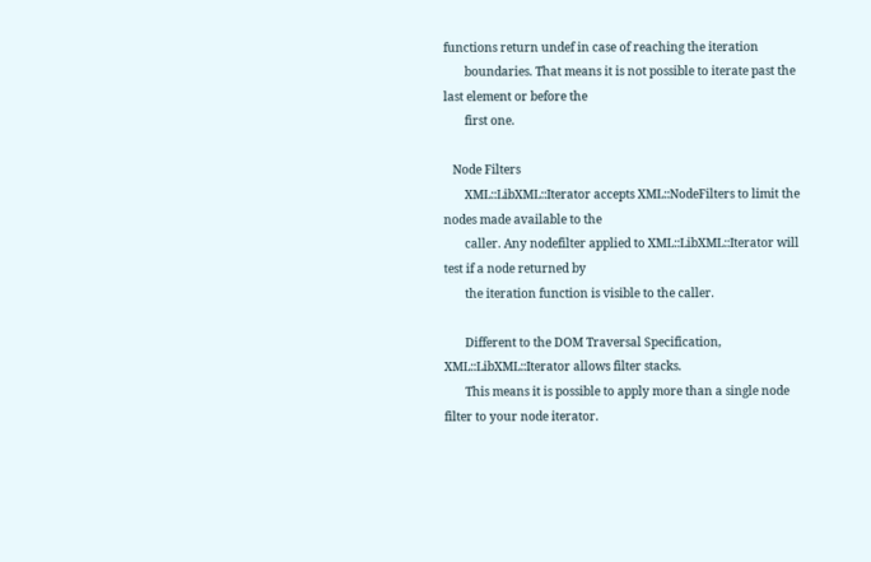functions return undef in case of reaching the iteration
       boundaries. That means it is not possible to iterate past the last element or before the
       first one.

   Node Filters
       XML::LibXML::Iterator accepts XML::NodeFilters to limit the nodes made available to the
       caller. Any nodefilter applied to XML::LibXML::Iterator will test if a node returned by
       the iteration function is visible to the caller.

       Different to the DOM Traversal Specification, XML::LibXML::Iterator allows filter stacks.
       This means it is possible to apply more than a single node filter to your node iterator.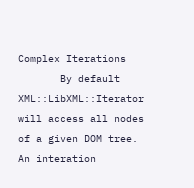Complex Iterations
       By default XML::LibXML::Iterator will access all nodes of a given DOM tree. An interation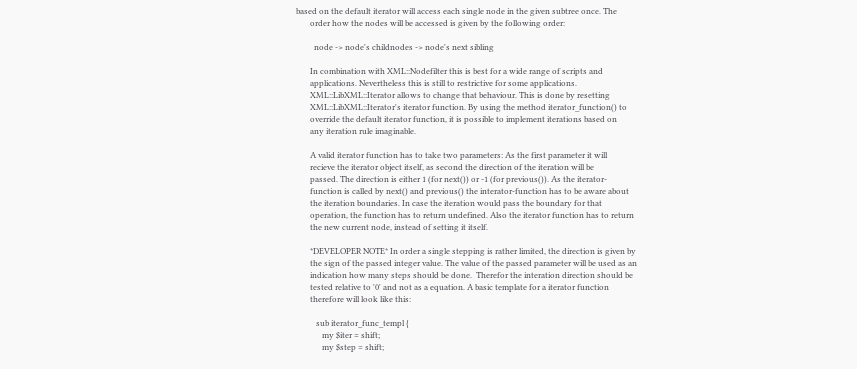based on the default iterator will access each single node in the given subtree once. The
       order how the nodes will be accessed is given by the following order:

         node -> node's childnodes -> node's next sibling

       In combination with XML::Nodefilter this is best for a wide range of scripts and
       applications. Nevertheless this is still to restrictive for some applications.
       XML::LibXML::Iterator allows to change that behaviour. This is done by resetting
       XML::LibXML::Iterator's iterator function. By using the method iterator_function() to
       override the default iterator function, it is possible to implement iterations based on
       any iteration rule imaginable.

       A valid iterator function has to take two parameters: As the first parameter it will
       recieve the iterator object itself, as second the direction of the iteration will be
       passed. The direction is either 1 (for next()) or -1 (for previous()). As the iterator-
       function is called by next() and previous() the interator-function has to be aware about
       the iteration boundaries. In case the iteration would pass the boundary for that
       operation, the function has to return undefined. Also the iterator function has to return
       the new current node, instead of setting it itself.

       *DEVELOPER NOTE* In order a single stepping is rather limited, the direction is given by
       the sign of the passed integer value. The value of the passed parameter will be used as an
       indication how many steps should be done.  Therefor the interation direction should be
       tested relative to '0' and not as a equation. A basic template for a iterator function
       therefore will look like this:

          sub iterator_func_templ {
             my $iter = shift;
             my $step = shift;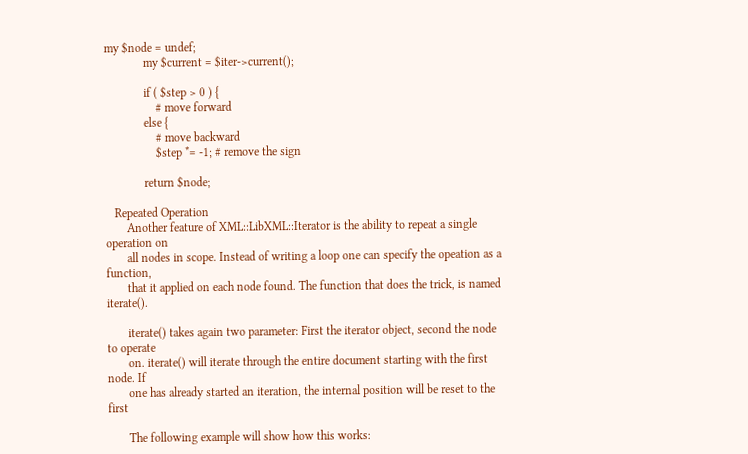my $node = undef;
             my $current = $iter->current();

             if ( $step > 0 ) {
                 # move forward
             else {
                 # move backward
                 $step *= -1; # remove the sign

             return $node;

   Repeated Operation
       Another feature of XML::LibXML::Iterator is the ability to repeat a single operation on
       all nodes in scope. Instead of writing a loop one can specify the opeation as a function,
       that it applied on each node found. The function that does the trick, is named iterate().

       iterate() takes again two parameter: First the iterator object, second the node to operate
       on. iterate() will iterate through the entire document starting with the first node. If
       one has already started an iteration, the internal position will be reset to the first

       The following example will show how this works: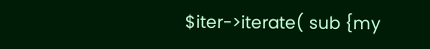$iter->iterate( sub {my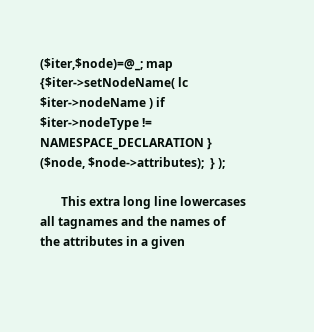($iter,$node)=@_; map {$iter->setNodeName( lc $iter->nodeName ) if $iter->nodeType != NAMESPACE_DECLARATION } ($node, $node->attributes);  } );

       This extra long line lowercases all tagnames and the names of the attributes in a given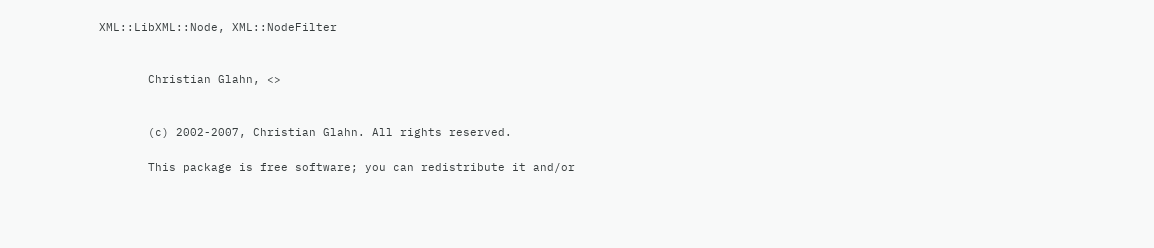XML::LibXML::Node, XML::NodeFilter


       Christian Glahn, <>


       (c) 2002-2007, Christian Glahn. All rights reserved.

       This package is free software; you can redistribute it and/or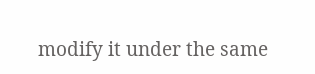modify it under the same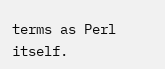terms as Perl itself.